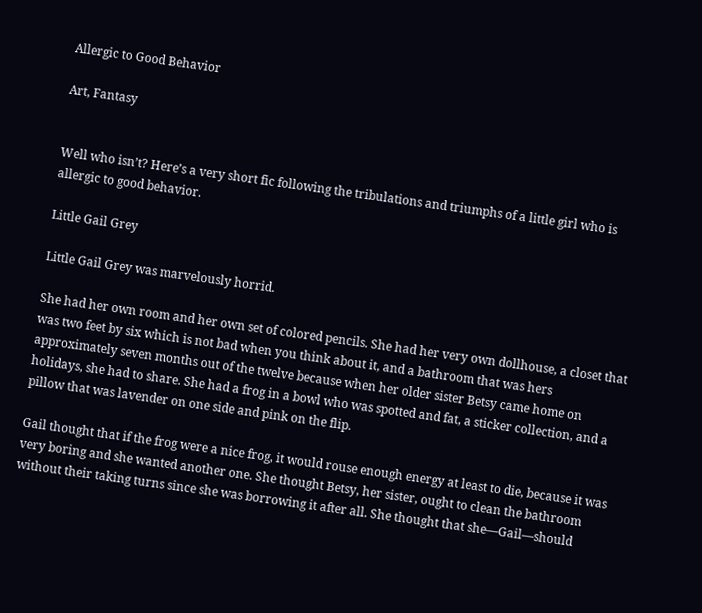Allergic to Good Behavior

Art, Fantasy


Well who isn’t? Here’s a very short fic following the tribulations and triumphs of a little girl who is allergic to good behavior.

Little Gail Grey

Little Gail Grey was marvelously horrid.

She had her own room and her own set of colored pencils. She had her very own dollhouse, a closet that was two feet by six which is not bad when you think about it, and a bathroom that was hers approximately seven months out of the twelve because when her older sister Betsy came home on holidays, she had to share. She had a frog in a bowl who was spotted and fat, a sticker collection, and a pillow that was lavender on one side and pink on the flip.

Gail thought that if the frog were a nice frog, it would rouse enough energy at least to die, because it was very boring and she wanted another one. She thought Betsy, her sister, ought to clean the bathroom without their taking turns since she was borrowing it after all. She thought that she—Gail—should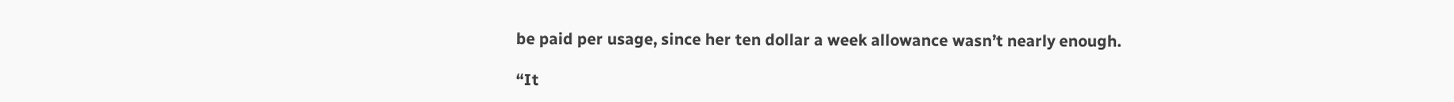be paid per usage, since her ten dollar a week allowance wasn’t nearly enough.

“It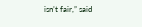isn’t fair,” said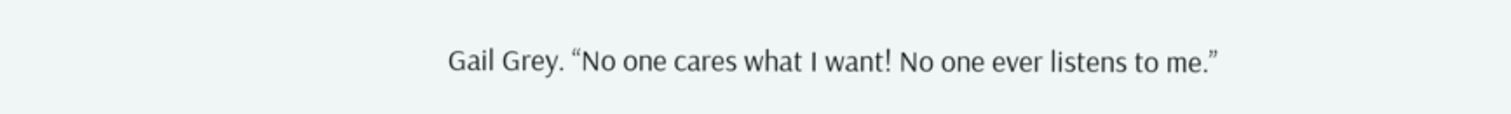Gail Grey. “No one cares what I want! No one ever listens to me.”